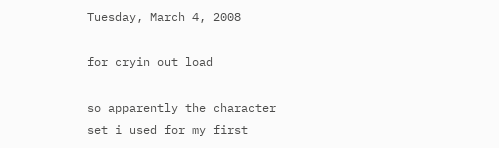Tuesday, March 4, 2008

for cryin out load

so apparently the character set i used for my first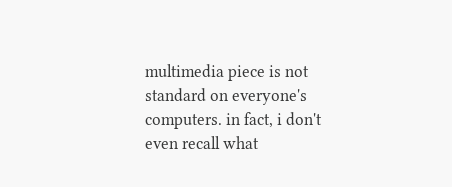multimedia piece is not standard on everyone's computers. in fact, i don't even recall what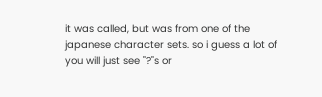it was called, but was from one of the japanese character sets. so i guess a lot of you will just see "?"s or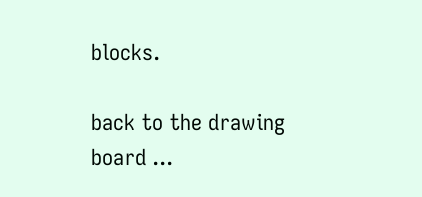blocks.

back to the drawing board ...